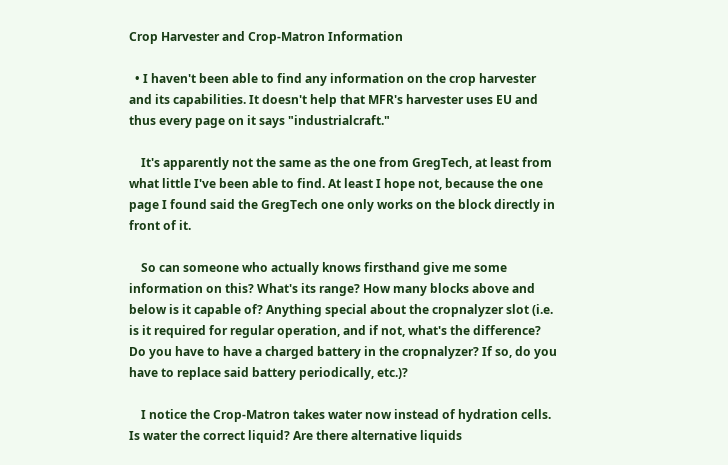Crop Harvester and Crop-Matron Information

  • I haven't been able to find any information on the crop harvester and its capabilities. It doesn't help that MFR's harvester uses EU and thus every page on it says "industrialcraft."

    It's apparently not the same as the one from GregTech, at least from what little I've been able to find. At least I hope not, because the one page I found said the GregTech one only works on the block directly in front of it.

    So can someone who actually knows firsthand give me some information on this? What's its range? How many blocks above and below is it capable of? Anything special about the cropnalyzer slot (i.e. is it required for regular operation, and if not, what's the difference? Do you have to have a charged battery in the cropnalyzer? If so, do you have to replace said battery periodically, etc.)?

    I notice the Crop-Matron takes water now instead of hydration cells. Is water the correct liquid? Are there alternative liquids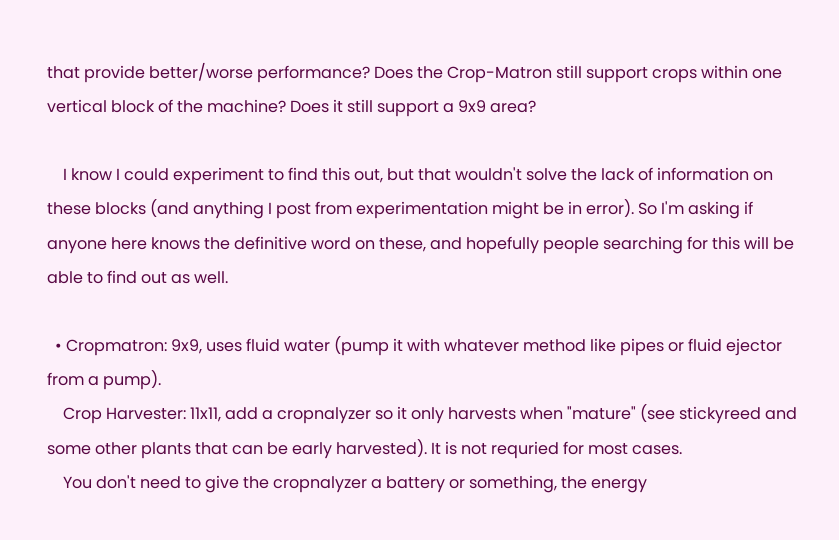that provide better/worse performance? Does the Crop-Matron still support crops within one vertical block of the machine? Does it still support a 9x9 area?

    I know I could experiment to find this out, but that wouldn't solve the lack of information on these blocks (and anything I post from experimentation might be in error). So I'm asking if anyone here knows the definitive word on these, and hopefully people searching for this will be able to find out as well.

  • Cropmatron: 9x9, uses fluid water (pump it with whatever method like pipes or fluid ejector from a pump).
    Crop Harvester: 11x11, add a cropnalyzer so it only harvests when "mature" (see stickyreed and some other plants that can be early harvested). It is not requried for most cases.
    You don't need to give the cropnalyzer a battery or something, the energy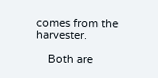comes from the harvester.

    Both are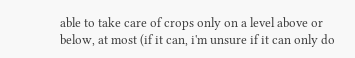able to take care of crops only on a level above or below, at most (if it can, i'm unsure if it can only do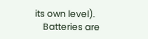its own level).
    Batteries are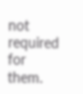not required for them.